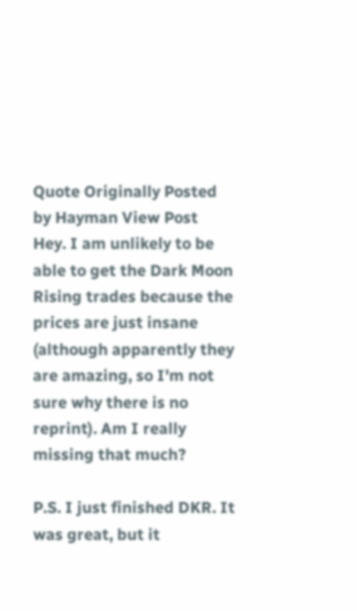Quote Originally Posted by Hayman View Post
Hey. I am unlikely to be able to get the Dark Moon Rising trades because the prices are just insane (although apparently they are amazing, so I'm not sure why there is no reprint). Am I really missing that much?

P.S. I just finished DKR. It was great, but it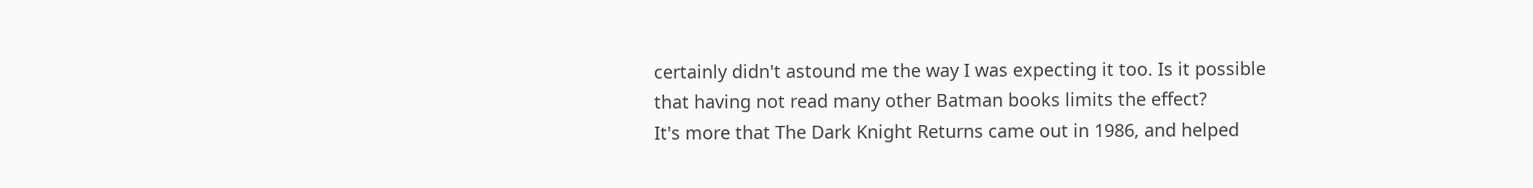certainly didn't astound me the way I was expecting it too. Is it possible that having not read many other Batman books limits the effect?
It's more that The Dark Knight Returns came out in 1986, and helped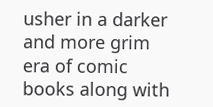usher in a darker and more grim era of comic books along with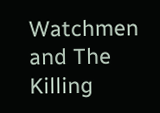Watchmen and The Killing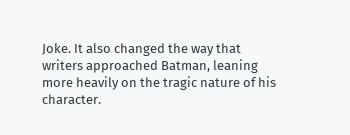Joke. It also changed the way that writers approached Batman, leaning more heavily on the tragic nature of his character.